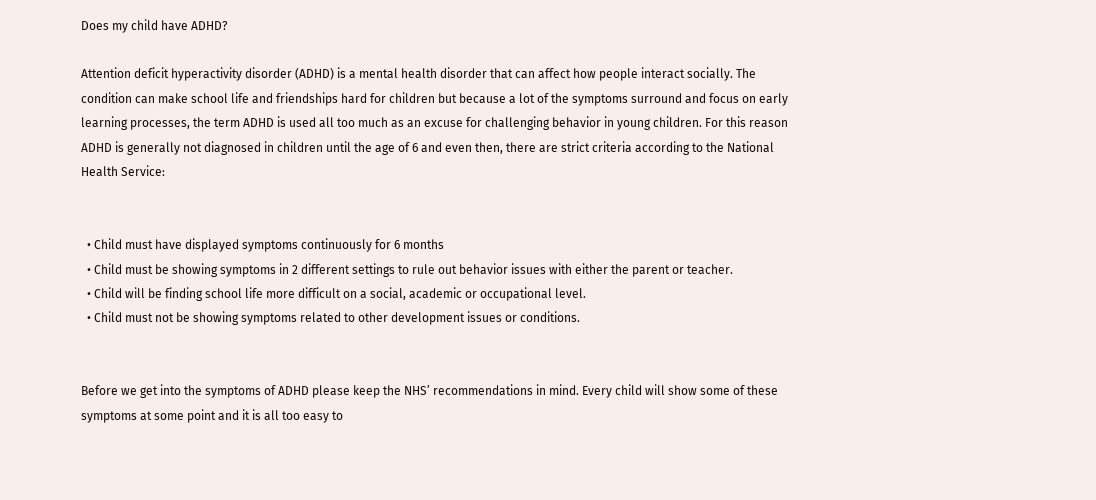Does my child have ADHD?

Attention deficit hyperactivity disorder (ADHD) is a mental health disorder that can affect how people interact socially. The condition can make school life and friendships hard for children but because a lot of the symptoms surround and focus on early learning processes, the term ADHD is used all too much as an excuse for challenging behavior in young children. For this reason ADHD is generally not diagnosed in children until the age of 6 and even then, there are strict criteria according to the National Health Service:


  • Child must have displayed symptoms continuously for 6 months
  • Child must be showing symptoms in 2 different settings to rule out behavior issues with either the parent or teacher.
  • Child will be finding school life more difficult on a social, academic or occupational level.
  • Child must not be showing symptoms related to other development issues or conditions.


Before we get into the symptoms of ADHD please keep the NHS’ recommendations in mind. Every child will show some of these symptoms at some point and it is all too easy to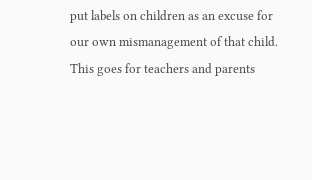put labels on children as an excuse for our own mismanagement of that child. This goes for teachers and parents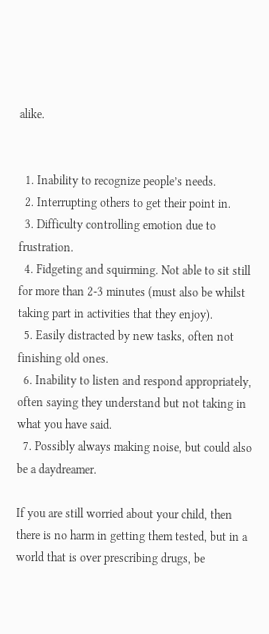alike.


  1. Inability to recognize people’s needs.
  2. Interrupting others to get their point in.
  3. Difficulty controlling emotion due to frustration.
  4. Fidgeting and squirming. Not able to sit still for more than 2-3 minutes (must also be whilst taking part in activities that they enjoy).
  5. Easily distracted by new tasks, often not finishing old ones.
  6. Inability to listen and respond appropriately, often saying they understand but not taking in what you have said.
  7. Possibly always making noise, but could also be a daydreamer.

If you are still worried about your child, then there is no harm in getting them tested, but in a world that is over prescribing drugs, be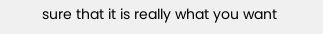sure that it is really what you want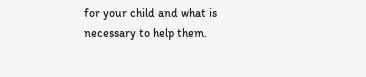for your child and what is necessary to help them.